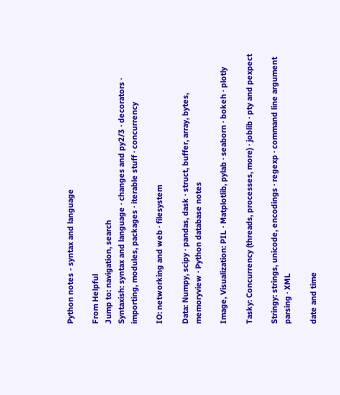Python notes - syntax and language

From Helpful
Jump to: navigation, search
Syntaxish: syntax and language · changes and py2/3 · decorators · importing, modules, packages · iterable stuff · concurrency

IO: networking and web · filesystem

Data: Numpy, scipy · pandas, dask · struct, buffer, array, bytes, memoryview · Python database notes

Image, Visualization: PIL · Matplotlib, pylab · seaborn · bokeh · plotly

Tasky: Concurrency (threads, processes, more) · joblib · pty and pexpect

Stringy: strings, unicode, encodings · regexp · command line argument parsing · XML

date and time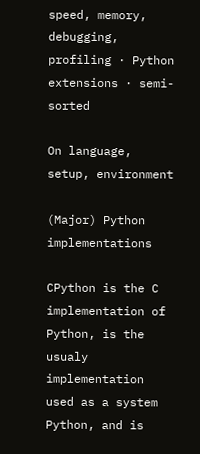speed, memory, debugging, profiling · Python extensions · semi-sorted

On language, setup, environment

(Major) Python implementations

CPython is the C implementation of Python, is the usualy implementation used as a system Python, and is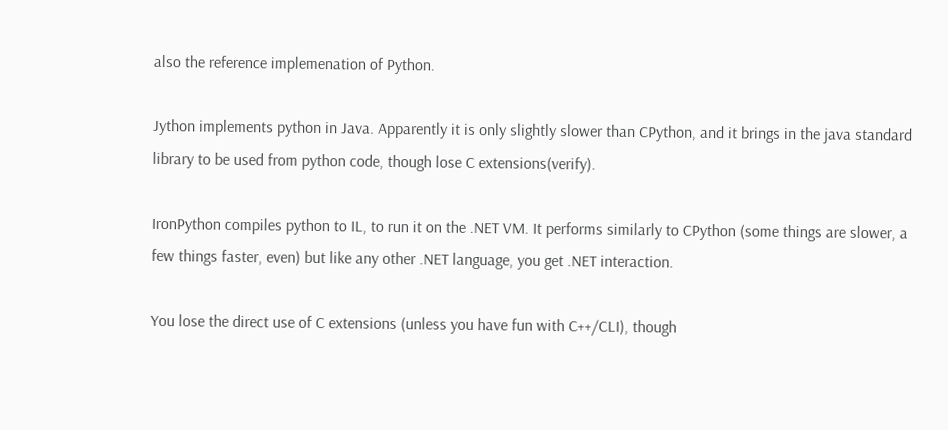also the reference implemenation of Python.

Jython implements python in Java. Apparently it is only slightly slower than CPython, and it brings in the java standard library to be used from python code, though lose C extensions(verify).

IronPython compiles python to IL, to run it on the .NET VM. It performs similarly to CPython (some things are slower, a few things faster, even) but like any other .NET language, you get .NET interaction.

You lose the direct use of C extensions (unless you have fun with C++/CLI), though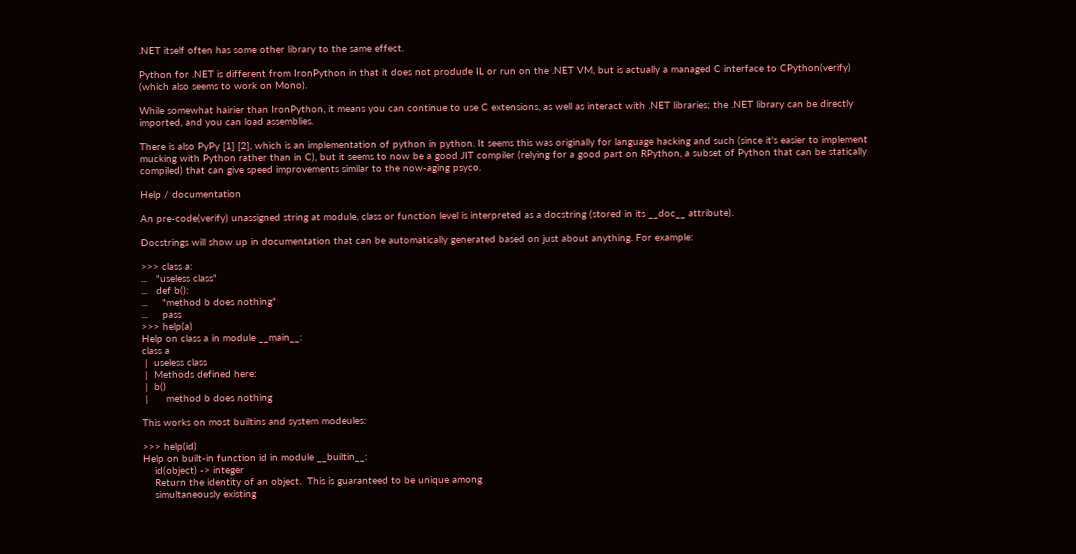.NET itself often has some other library to the same effect.

Python for .NET is different from IronPython in that it does not produde IL or run on the .NET VM, but is actually a managed C interface to CPython(verify) (which also seems to work on Mono).

While somewhat hairier than IronPython, it means you can continue to use C extensions, as well as interact with .NET libraries; the .NET library can be directly imported, and you can load assemblies.

There is also PyPy [1] [2], which is an implementation of python in python. It seems this was originally for language hacking and such (since it's easier to implement mucking with Python rather than in C), but it seems to now be a good JIT compiler (relying for a good part on RPython, a subset of Python that can be statically compiled) that can give speed improvements similar to the now-aging psyco.

Help / documentation

An pre-code(verify) unassigned string at module, class or function level is interpreted as a docstring (stored in its __doc__ attribute).

Docstrings will show up in documentation that can be automatically generated based on just about anything. For example:

>>> class a:
...   "useless class"
...   def b():
...     "method b does nothing"
...     pass
>>> help(a)
Help on class a in module __main__:
class a
 |  useless class
 |  Methods defined here:
 |  b()
 |      method b does nothing

This works on most builtins and system modeules:

>>> help(id)
Help on built-in function id in module __builtin__:
    id(object) -> integer
    Return the identity of an object.  This is guaranteed to be unique among
    simultaneously existing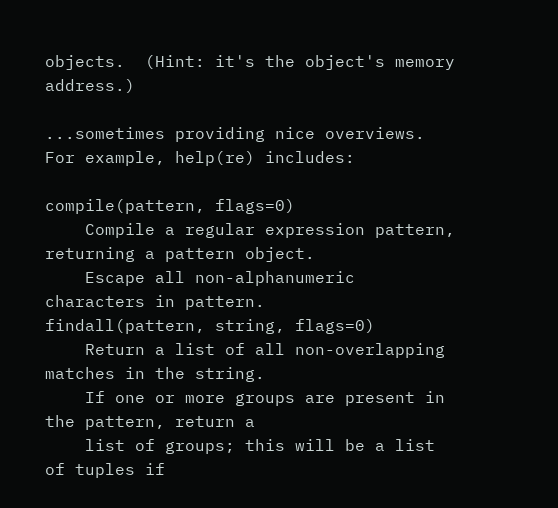objects.  (Hint: it's the object's memory address.)

...sometimes providing nice overviews. For example, help(re) includes:

compile(pattern, flags=0)
    Compile a regular expression pattern, returning a pattern object.
    Escape all non-alphanumeric characters in pattern.
findall(pattern, string, flags=0)
    Return a list of all non-overlapping matches in the string.
    If one or more groups are present in the pattern, return a
    list of groups; this will be a list of tuples if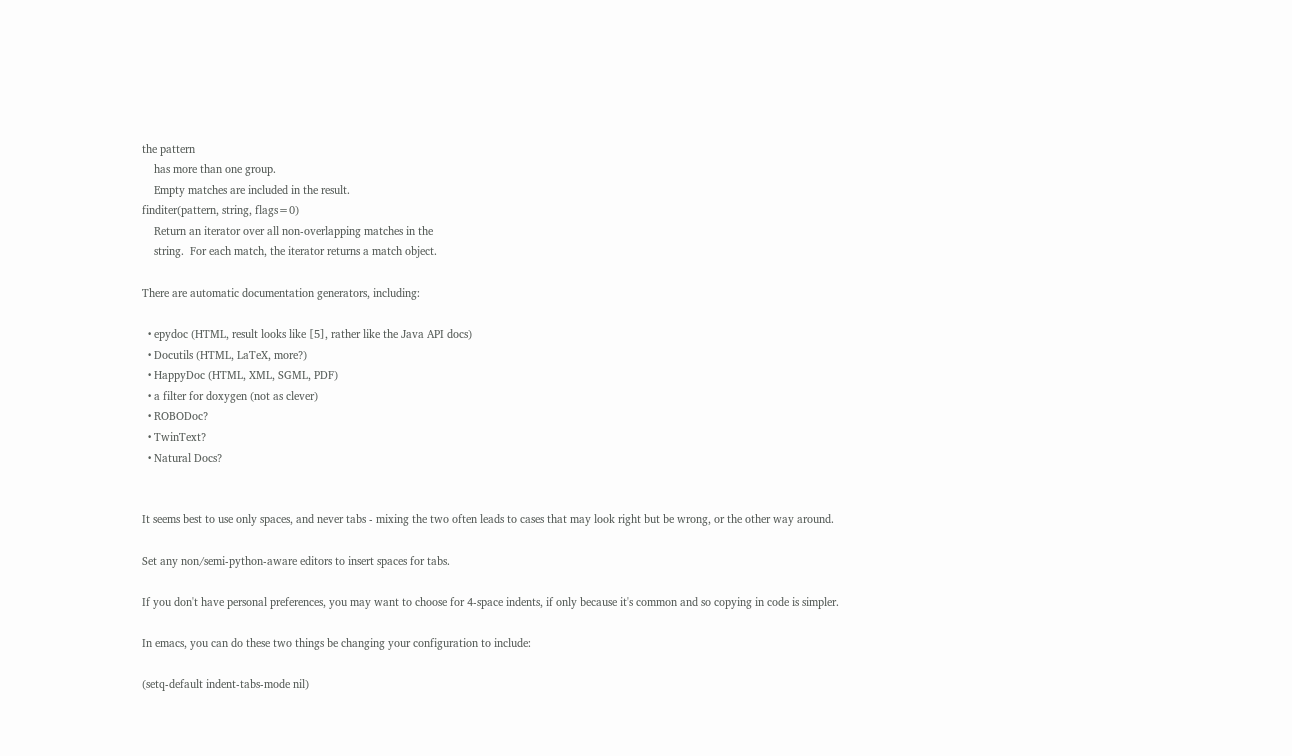the pattern
    has more than one group.
    Empty matches are included in the result.
finditer(pattern, string, flags=0)
    Return an iterator over all non-overlapping matches in the
    string.  For each match, the iterator returns a match object.

There are automatic documentation generators, including:

  • epydoc (HTML, result looks like [5], rather like the Java API docs)
  • Docutils (HTML, LaTeX, more?)
  • HappyDoc (HTML, XML, SGML, PDF)
  • a filter for doxygen (not as clever)
  • ROBODoc?
  • TwinText?
  • Natural Docs?


It seems best to use only spaces, and never tabs - mixing the two often leads to cases that may look right but be wrong, or the other way around.

Set any non/semi-python-aware editors to insert spaces for tabs.

If you don't have personal preferences, you may want to choose for 4-space indents, if only because it's common and so copying in code is simpler.

In emacs, you can do these two things be changing your configuration to include:

(setq-default indent-tabs-mode nil)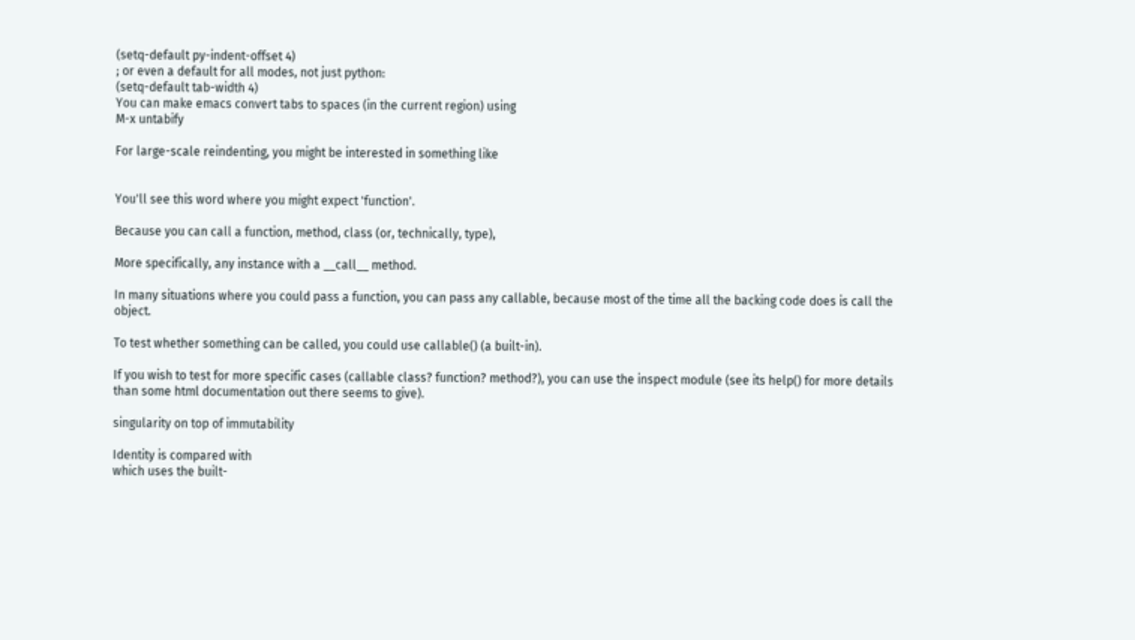(setq-default py-indent-offset 4)
; or even a default for all modes, not just python:
(setq-default tab-width 4)
You can make emacs convert tabs to spaces (in the current region) using
M-x untabify

For large-scale reindenting, you might be interested in something like


You'll see this word where you might expect 'function'.

Because you can call a function, method, class (or, technically, type),

More specifically, any instance with a __call__ method.

In many situations where you could pass a function, you can pass any callable, because most of the time all the backing code does is call the object.

To test whether something can be called, you could use callable() (a built-in).

If you wish to test for more specific cases (callable class? function? method?), you can use the inspect module (see its help() for more details than some html documentation out there seems to give).

singularity on top of immutability

Identity is compared with
which uses the built-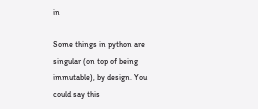in

Some things in python are singular (on top of being immutable), by design. You could say this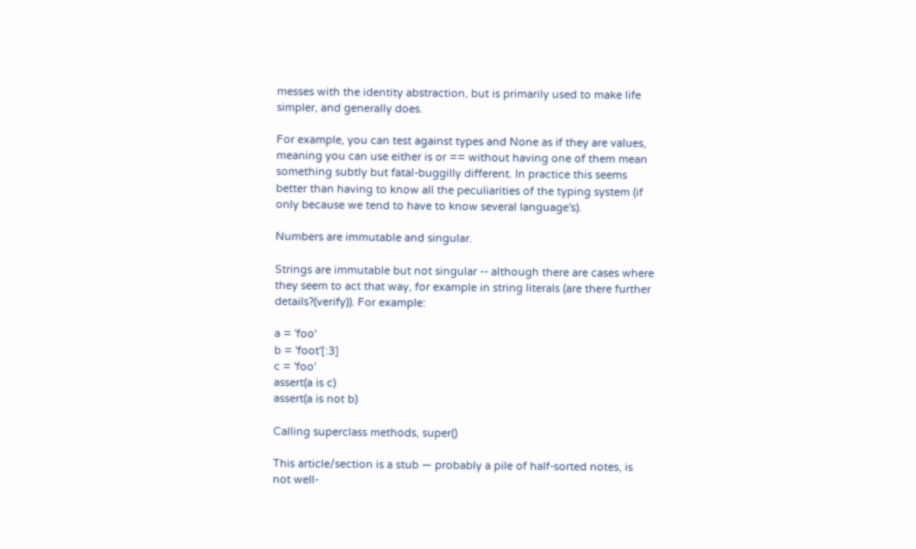messes with the identity abstraction, but is primarily used to make life simpler, and generally does.

For example, you can test against types and None as if they are values, meaning you can use either is or == without having one of them mean something subtly but fatal-buggilly different. In practice this seems better than having to know all the peculiarities of the typing system (if only because we tend to have to know several language's).

Numbers are immutable and singular.

Strings are immutable but not singular -- although there are cases where they seem to act that way, for example in string literals (are there further details?(verify)). For example:

a = 'foo'
b = 'foot'[:3]
c = 'foo'
assert(a is c)
assert(a is not b)

Calling superclass methods, super()

This article/section is a stub — probably a pile of half-sorted notes, is not well-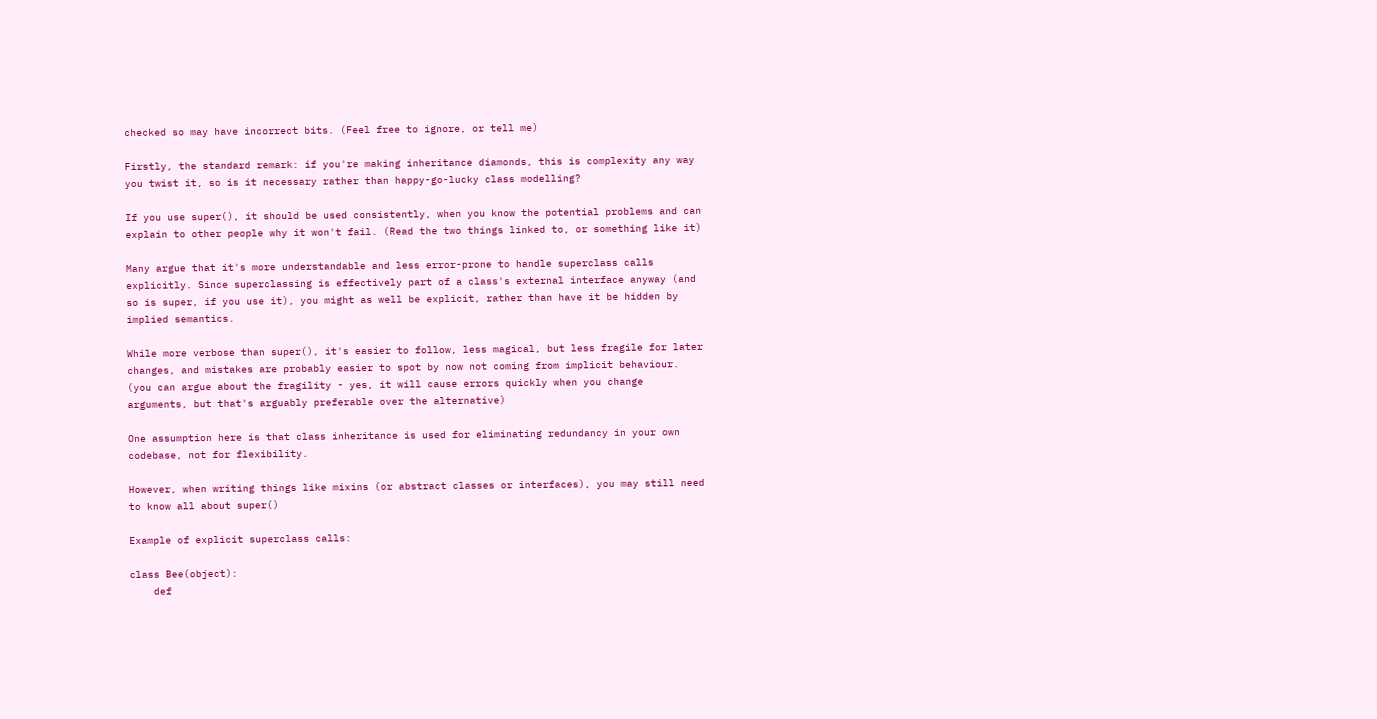checked so may have incorrect bits. (Feel free to ignore, or tell me)

Firstly, the standard remark: if you're making inheritance diamonds, this is complexity any way you twist it, so is it necessary rather than happy-go-lucky class modelling?

If you use super(), it should be used consistently, when you know the potential problems and can explain to other people why it won't fail. (Read the two things linked to, or something like it)

Many argue that it's more understandable and less error-prone to handle superclass calls explicitly. Since superclassing is effectively part of a class's external interface anyway (and so is super, if you use it), you might as well be explicit, rather than have it be hidden by implied semantics.

While more verbose than super(), it's easier to follow, less magical, but less fragile for later changes, and mistakes are probably easier to spot by now not coming from implicit behaviour. (you can argue about the fragility - yes, it will cause errors quickly when you change arguments, but that's arguably preferable over the alternative)

One assumption here is that class inheritance is used for eliminating redundancy in your own codebase, not for flexibility.

However, when writing things like mixins (or abstract classes or interfaces), you may still need to know all about super()

Example of explicit superclass calls:

class Bee(object):
    def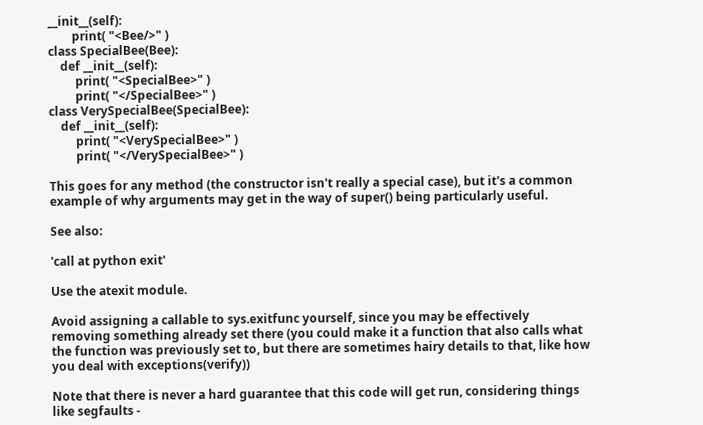__init__(self):
        print( "<Bee/>" )
class SpecialBee(Bee):
    def __init__(self):
         print( "<SpecialBee>" )
         print( "</SpecialBee>" )
class VerySpecialBee(SpecialBee):
    def __init__(self):
         print( "<VerySpecialBee>" )
         print( "</VerySpecialBee>" )

This goes for any method (the constructor isn't really a special case), but it's a common example of why arguments may get in the way of super() being particularly useful.

See also:

'call at python exit'

Use the atexit module.

Avoid assigning a callable to sys.exitfunc yourself, since you may be effectively removing something already set there (you could make it a function that also calls what the function was previously set to, but there are sometimes hairy details to that, like how you deal with exceptions(verify))

Note that there is never a hard guarantee that this code will get run, considering things like segfaults -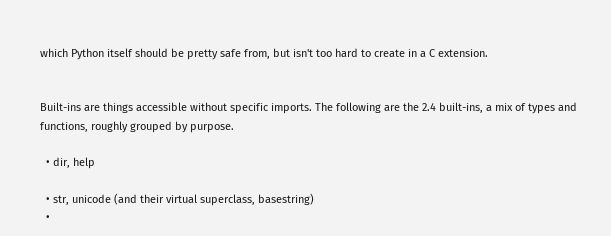which Python itself should be pretty safe from, but isn't too hard to create in a C extension.


Built-ins are things accessible without specific imports. The following are the 2.4 built-ins, a mix of types and functions, roughly grouped by purpose.

  • dir, help

  • str, unicode (and their virtual superclass, basestring)
  •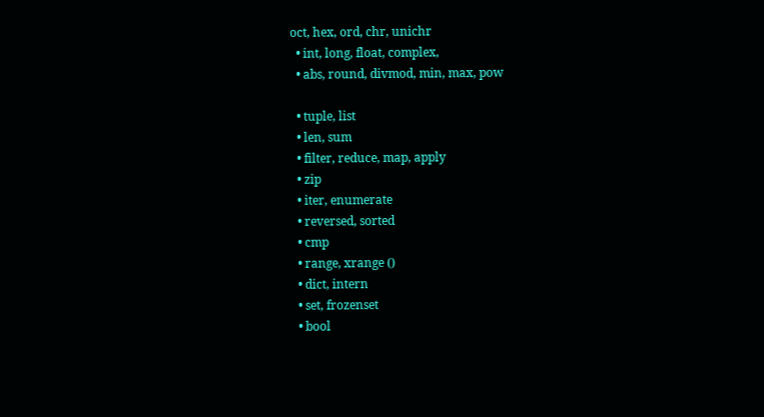oct, hex, ord, chr, unichr
  • int, long, float, complex,
  • abs, round, divmod, min, max, pow

  • tuple, list
  • len, sum
  • filter, reduce, map, apply
  • zip
  • iter, enumerate
  • reversed, sorted
  • cmp
  • range, xrange ()
  • dict, intern
  • set, frozenset
  • bool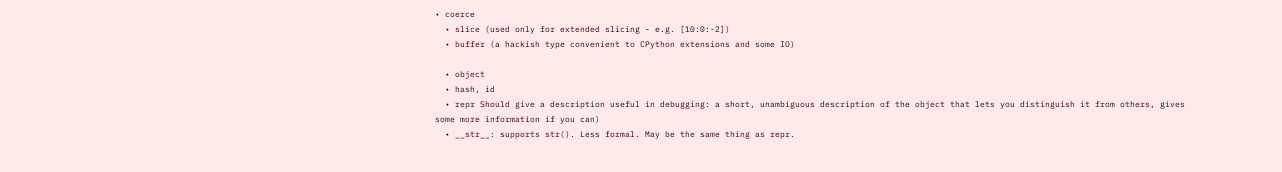• coerce
  • slice (used only for extended slicing - e.g. [10:0:-2])
  • buffer (a hackish type convenient to CPython extensions and some IO)

  • object
  • hash, id
  • repr Should give a description useful in debugging: a short, unambiguous description of the object that lets you distinguish it from others, gives some more information if you can)
  • __str__: supports str(). Less formal. May be the same thing as repr.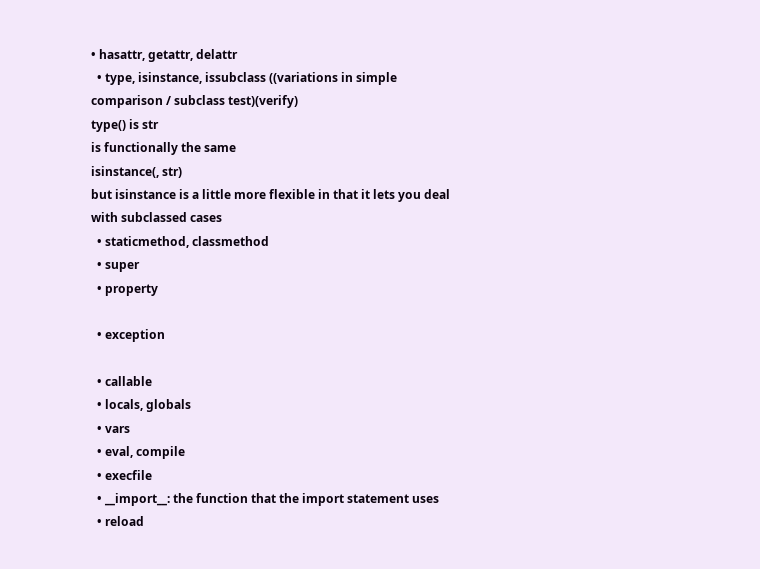• hasattr, getattr, delattr
  • type, isinstance, issubclass ((variations in simple comparison / subclass test)(verify)
type() is str
is functionally the same
isinstance(, str)
but isinstance is a little more flexible in that it lets you deal with subclassed cases
  • staticmethod, classmethod
  • super
  • property

  • exception

  • callable
  • locals, globals
  • vars
  • eval, compile
  • execfile
  • __import__: the function that the import statement uses
  • reload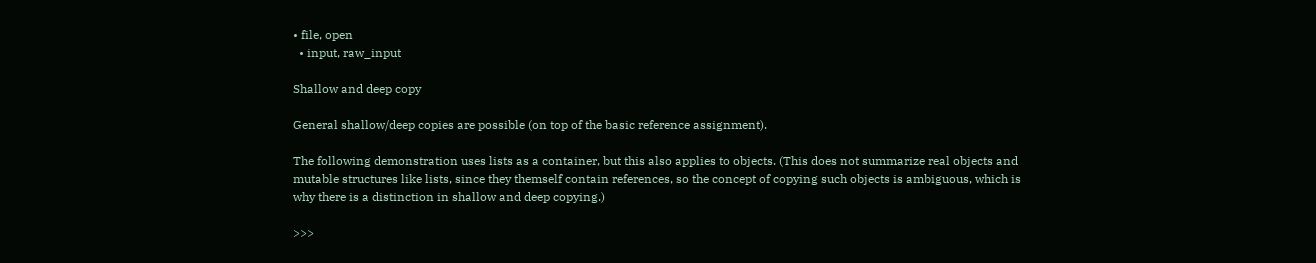• file, open
  • input, raw_input

Shallow and deep copy

General shallow/deep copies are possible (on top of the basic reference assignment).

The following demonstration uses lists as a container, but this also applies to objects. (This does not summarize real objects and mutable structures like lists, since they themself contain references, so the concept of copying such objects is ambiguous, which is why there is a distinction in shallow and deep copying.)

>>>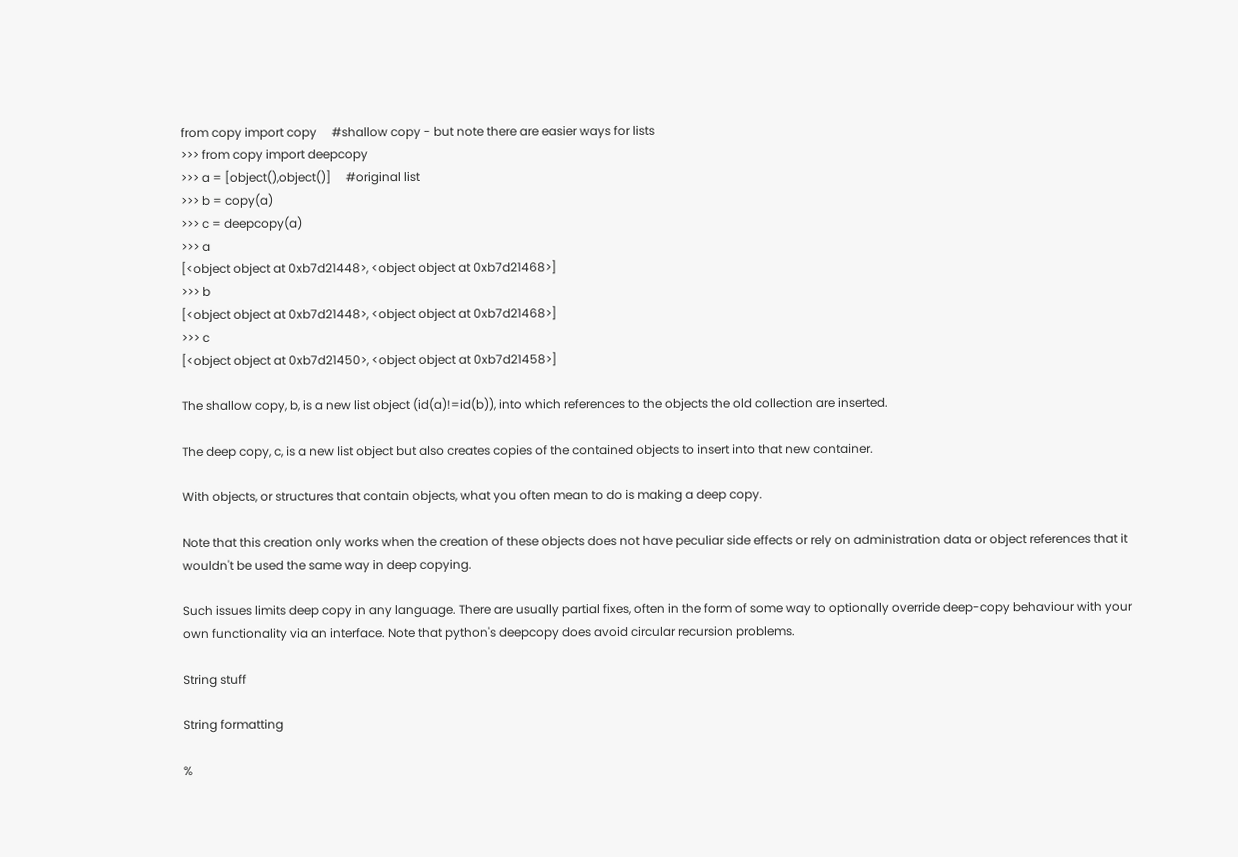from copy import copy     #shallow copy - but note there are easier ways for lists
>>> from copy import deepcopy
>>> a = [object(),object()]     #original list
>>> b = copy(a)
>>> c = deepcopy(a)
>>> a
[<object object at 0xb7d21448>, <object object at 0xb7d21468>]
>>> b
[<object object at 0xb7d21448>, <object object at 0xb7d21468>]
>>> c
[<object object at 0xb7d21450>, <object object at 0xb7d21458>]

The shallow copy, b, is a new list object (id(a)!=id(b)), into which references to the objects the old collection are inserted.

The deep copy, c, is a new list object but also creates copies of the contained objects to insert into that new container.

With objects, or structures that contain objects, what you often mean to do is making a deep copy.

Note that this creation only works when the creation of these objects does not have peculiar side effects or rely on administration data or object references that it wouldn't be used the same way in deep copying.

Such issues limits deep copy in any language. There are usually partial fixes, often in the form of some way to optionally override deep-copy behaviour with your own functionality via an interface. Note that python's deepcopy does avoid circular recursion problems.

String stuff

String formatting

%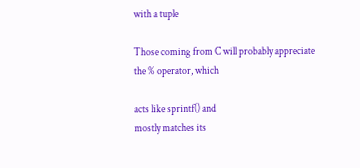with a tuple

Those coming from C will probably appreciate the % operator, which

acts like sprintf() and
mostly matches its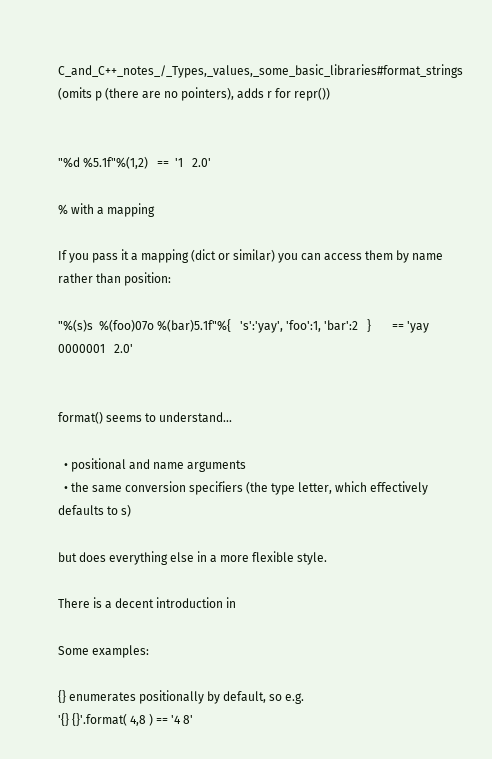C_and_C++_notes_/_Types,_values,_some_basic_libraries#format_strings (omits p (there are no pointers), adds r for repr())


"%d %5.1f"%(1,2)   ==  '1   2.0'

% with a mapping

If you pass it a mapping (dict or similar) you can access them by name rather than position:

"%(s)s  %(foo)07o %(bar)5.1f"%{   's':'yay', 'foo':1, 'bar':2   }       == 'yay  0000001   2.0'


format() seems to understand...

  • positional and name arguments
  • the same conversion specifiers (the type letter, which effectively defaults to s)

but does everything else in a more flexible style.

There is a decent introduction in

Some examples:

{} enumerates positionally by default, so e.g.
'{} {}'.format( 4,8 ) == '4 8'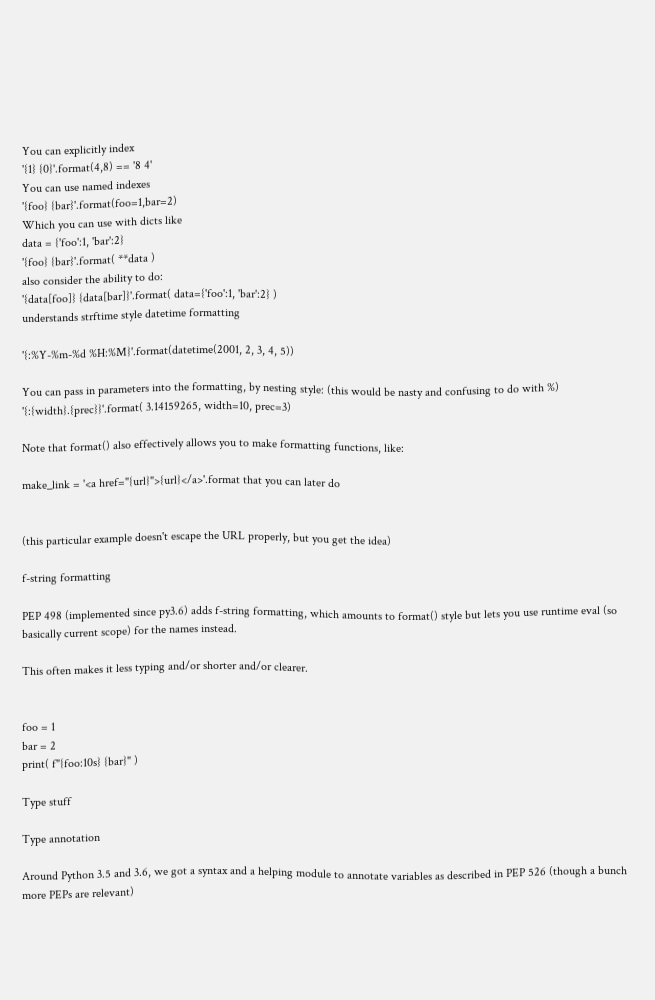You can explicitly index
'{1} {0}'.format(4,8) == '8 4'
You can use named indexes
'{foo} {bar}'.format(foo=1,bar=2)
Which you can use with dicts like
data = {'foo':1, 'bar':2}
'{foo} {bar}'.format( **data )
also consider the ability to do:
'{data[foo]} {data[bar]}'.format( data={'foo':1, 'bar':2} )
understands strftime style datetime formatting

'{:%Y-%m-%d %H:%M}'.format(datetime(2001, 2, 3, 4, 5))

You can pass in parameters into the formatting, by nesting style: (this would be nasty and confusing to do with %)
'{:{width}.{prec}}'.format( 3.14159265, width=10, prec=3)

Note that format() also effectively allows you to make formatting functions, like:

make_link = '<a href="{url}">{url}</a>'.format that you can later do


(this particular example doesn't escape the URL properly, but you get the idea)

f-string formatting

PEP 498 (implemented since py3.6) adds f-string formatting, which amounts to format() style but lets you use runtime eval (so basically current scope) for the names instead.

This often makes it less typing and/or shorter and/or clearer.


foo = 1
bar = 2
print( f"{foo:10s} {bar}" )

Type stuff

Type annotation

Around Python 3.5 and 3.6, we got a syntax and a helping module to annotate variables as described in PEP 526 (though a bunch more PEPs are relevant)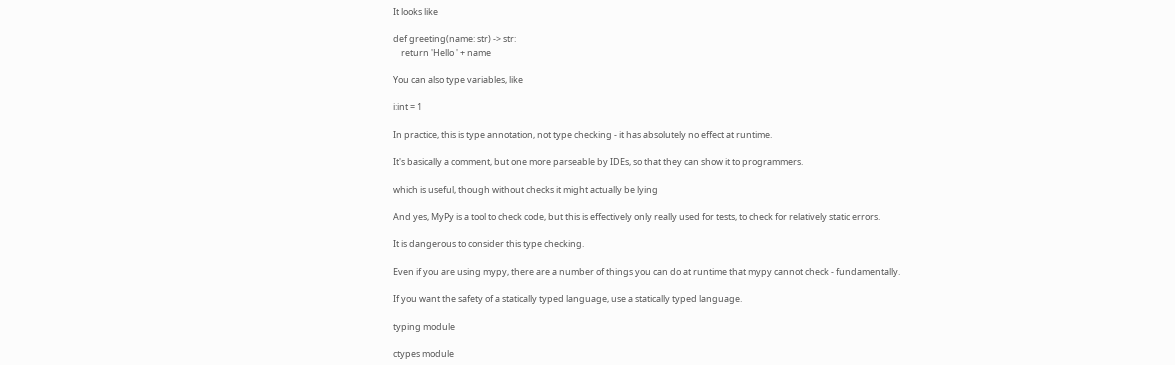It looks like

def greeting(name: str) -> str:
    return 'Hello ' + name

You can also type variables, like

i:int = 1

In practice, this is type annotation, not type checking - it has absolutely no effect at runtime.

It's basically a comment, but one more parseable by IDEs, so that they can show it to programmers.

which is useful, though without checks it might actually be lying

And yes, MyPy is a tool to check code, but this is effectively only really used for tests, to check for relatively static errors.

It is dangerous to consider this type checking.

Even if you are using mypy, there are a number of things you can do at runtime that mypy cannot check - fundamentally.

If you want the safety of a statically typed language, use a statically typed language.

typing module

ctypes module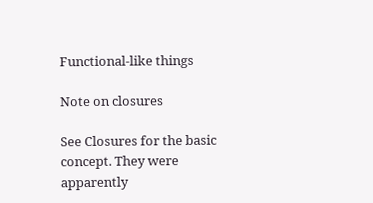Functional-like things

Note on closures

See Closures for the basic concept. They were apparently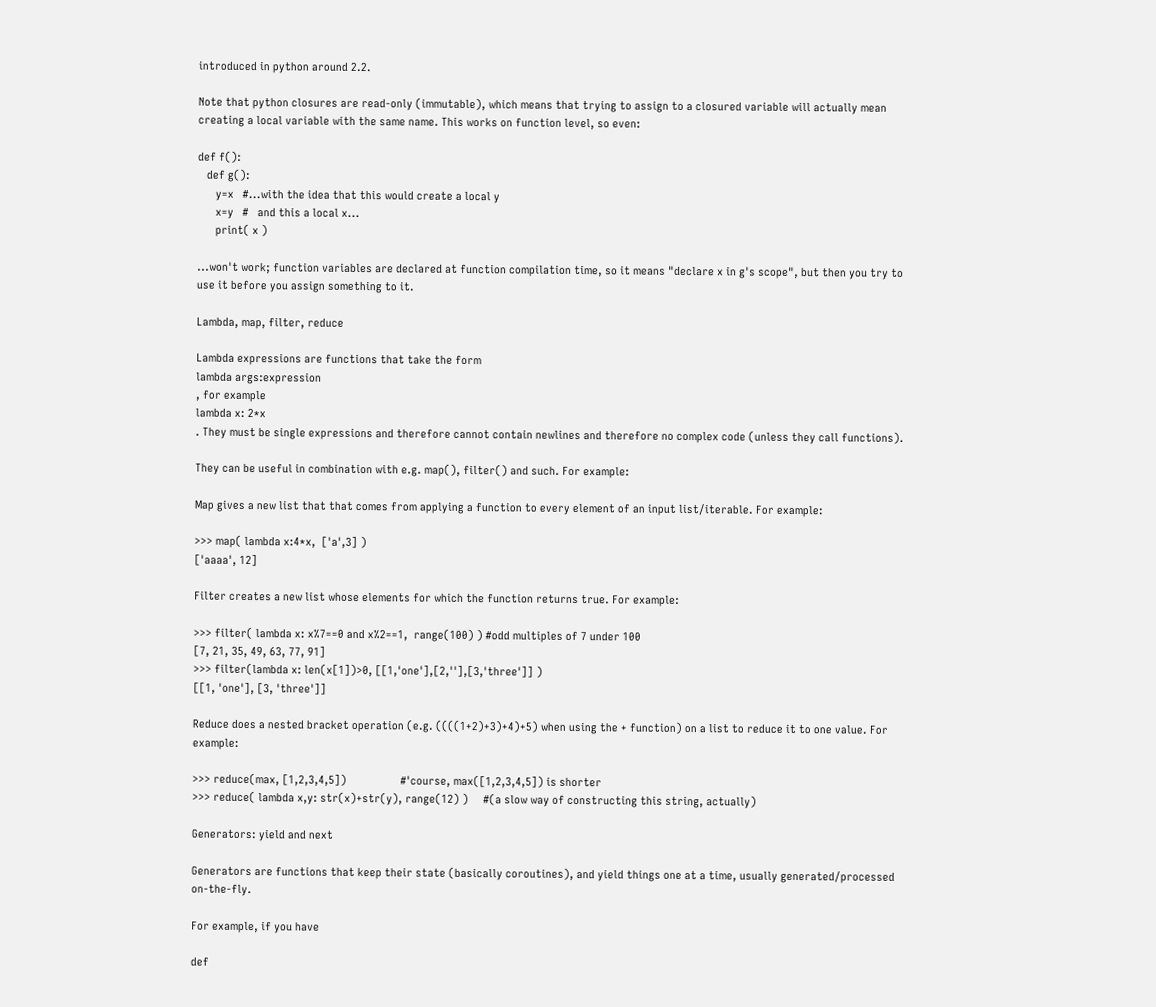introduced in python around 2.2.

Note that python closures are read-only (immutable), which means that trying to assign to a closured variable will actually mean creating a local variable with the same name. This works on function level, so even:

def f():
   def g():
      y=x   #...with the idea that this would create a local y
      x=y   #   and this a local x...
      print( x )

...won't work; function variables are declared at function compilation time, so it means "declare x in g's scope", but then you try to use it before you assign something to it.

Lambda, map, filter, reduce

Lambda expressions are functions that take the form
lambda args:expression
, for example
lambda x: 2*x
. They must be single expressions and therefore cannot contain newlines and therefore no complex code (unless they call functions).

They can be useful in combination with e.g. map(), filter() and such. For example:

Map gives a new list that that comes from applying a function to every element of an input list/iterable. For example:

>>> map( lambda x:4*x,  ['a',3] )
['aaaa', 12]

Filter creates a new list whose elements for which the function returns true. For example:

>>> filter( lambda x: x%7==0 and x%2==1,  range(100) ) #odd multiples of 7 under 100
[7, 21, 35, 49, 63, 77, 91]
>>> filter(lambda x: len(x[1])>0, [[1,'one'],[2,''],[3,'three']] )
[[1, 'one'], [3, 'three']]

Reduce does a nested bracket operation (e.g. ((((1+2)+3)+4)+5) when using the + function) on a list to reduce it to one value. For example:

>>> reduce(max, [1,2,3,4,5])                  #'course, max([1,2,3,4,5]) is shorter
>>> reduce( lambda x,y: str(x)+str(y), range(12) )     #(a slow way of constructing this string, actually)

Generators: yield and next

Generators are functions that keep their state (basically coroutines), and yield things one at a time, usually generated/processed on-the-fly.

For example, if you have

def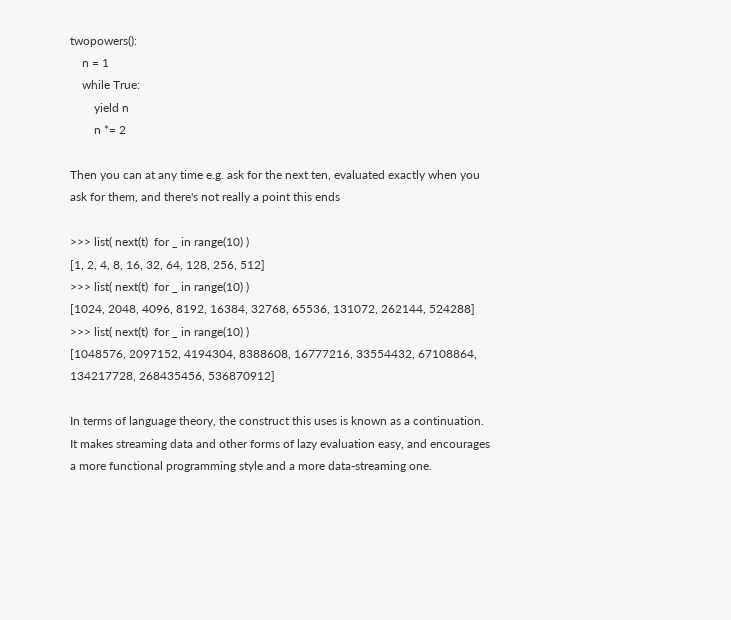twopowers():
    n = 1
    while True:
        yield n
        n *= 2

Then you can at any time e.g. ask for the next ten, evaluated exactly when you ask for them, and there's not really a point this ends

>>> list( next(t)  for _ in range(10) )
[1, 2, 4, 8, 16, 32, 64, 128, 256, 512]
>>> list( next(t)  for _ in range(10) )
[1024, 2048, 4096, 8192, 16384, 32768, 65536, 131072, 262144, 524288]
>>> list( next(t)  for _ in range(10) )
[1048576, 2097152, 4194304, 8388608, 16777216, 33554432, 67108864, 134217728, 268435456, 536870912]

In terms of language theory, the construct this uses is known as a continuation. It makes streaming data and other forms of lazy evaluation easy, and encourages a more functional programming style and a more data-streaming one.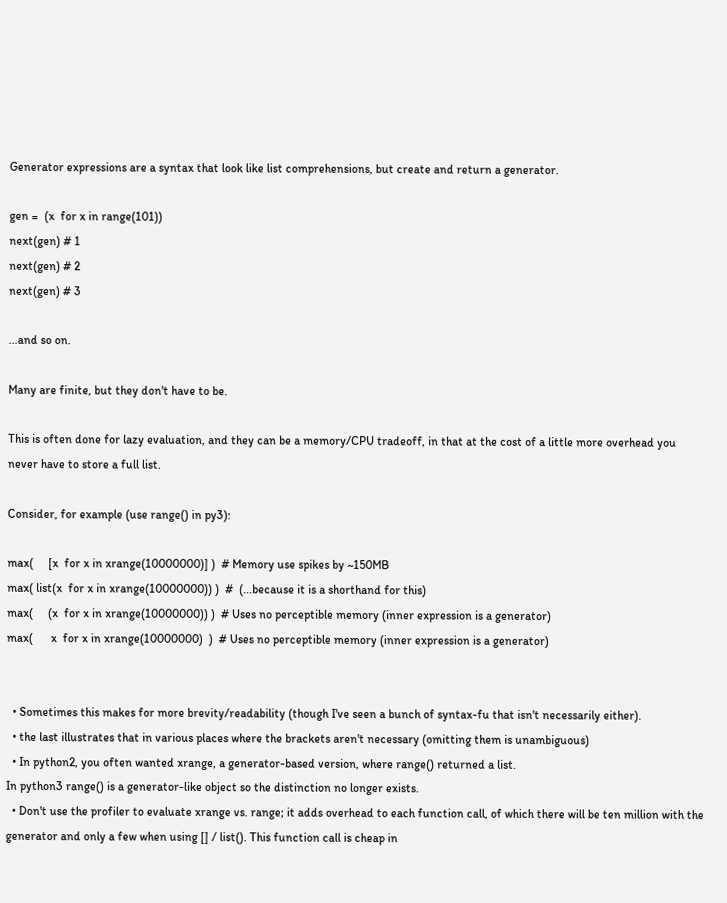Generator expressions are a syntax that look like list comprehensions, but create and return a generator.

gen =  (x  for x in range(101))
next(gen) # 1
next(gen) # 2
next(gen) # 3

...and so on.

Many are finite, but they don't have to be.

This is often done for lazy evaluation, and they can be a memory/CPU tradeoff, in that at the cost of a little more overhead you never have to store a full list.

Consider, for example (use range() in py3):

max(     [x  for x in xrange(10000000)] )  # Memory use spikes by ~150MB
max( list(x  for x in xrange(10000000)) )  #  (...because it is a shorthand for this)
max(     (x  for x in xrange(10000000)) )  # Uses no perceptible memory (inner expression is a generator)
max(      x  for x in xrange(10000000)  )  # Uses no perceptible memory (inner expression is a generator)


  • Sometimes this makes for more brevity/readability (though I've seen a bunch of syntax-fu that isn't necessarily either).
  • the last illustrates that in various places where the brackets aren't necessary (omitting them is unambiguous)
  • In python2, you often wanted xrange, a generator-based version, where range() returned a list.
In python3 range() is a generator-like object so the distinction no longer exists.
  • Don't use the profiler to evaluate xrange vs. range; it adds overhead to each function call, of which there will be ten million with the generator and only a few when using [] / list(). This function call is cheap in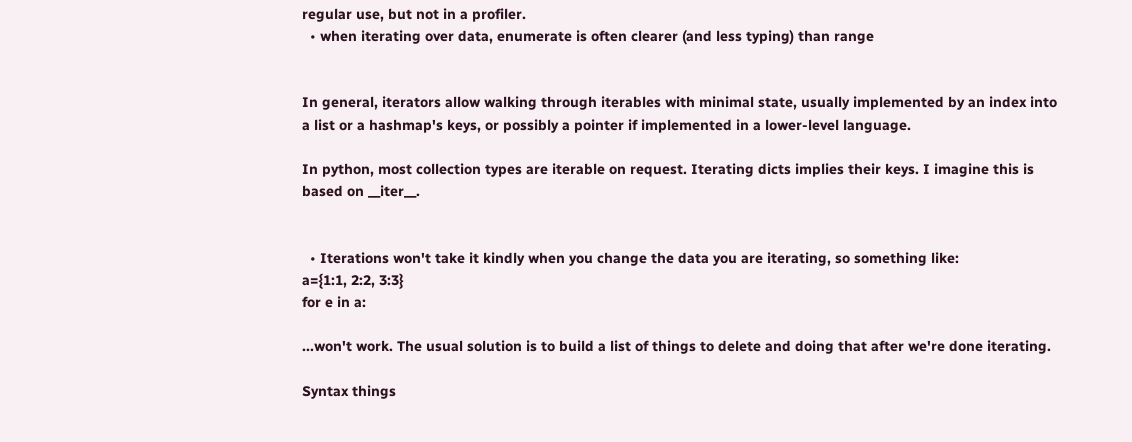regular use, but not in a profiler.
  • when iterating over data, enumerate is often clearer (and less typing) than range


In general, iterators allow walking through iterables with minimal state, usually implemented by an index into a list or a hashmap's keys, or possibly a pointer if implemented in a lower-level language.

In python, most collection types are iterable on request. Iterating dicts implies their keys. I imagine this is based on __iter__.


  • Iterations won't take it kindly when you change the data you are iterating, so something like:
a={1:1, 2:2, 3:3}
for e in a:

...won't work. The usual solution is to build a list of things to delete and doing that after we're done iterating.

Syntax things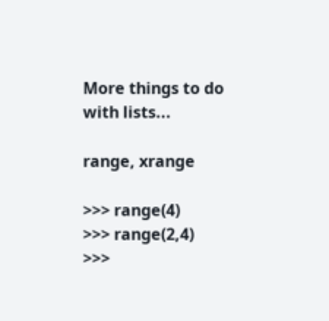More things to do with lists...

range, xrange

>>> range(4)
>>> range(2,4)
>>>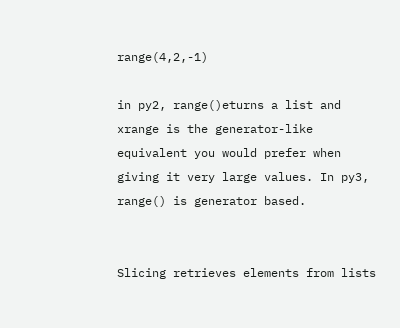range(4,2,-1)

in py2, range()eturns a list and xrange is the generator-like equivalent you would prefer when giving it very large values. In py3, range() is generator based.


Slicing retrieves elements from lists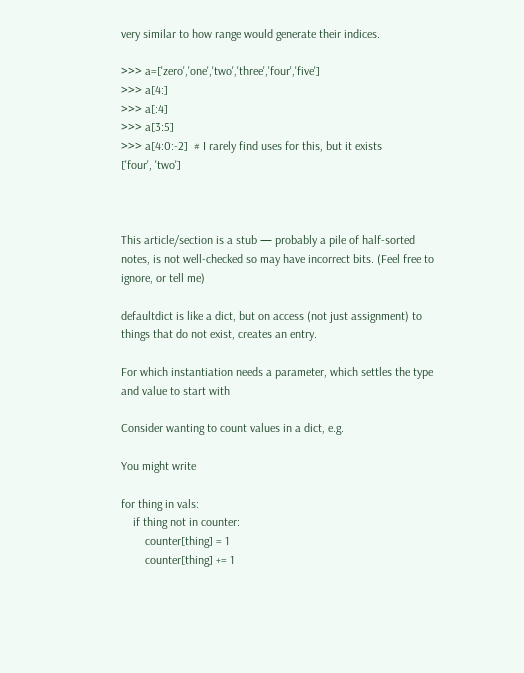very similar to how range would generate their indices.

>>> a=['zero','one','two','three','four','five']
>>> a[4:]
>>> a[:4]
>>> a[3:5]
>>> a[4:0:-2]  # I rarely find uses for this, but it exists
['four', 'two']



This article/section is a stub — probably a pile of half-sorted notes, is not well-checked so may have incorrect bits. (Feel free to ignore, or tell me)

defaultdict is like a dict, but on access (not just assignment) to things that do not exist, creates an entry.

For which instantiation needs a parameter, which settles the type and value to start with

Consider wanting to count values in a dict, e.g.

You might write

for thing in vals:
    if thing not in counter:
        counter[thing] = 1
        counter[thing] += 1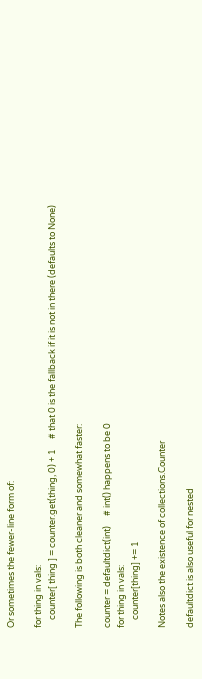Or sometimes the fewer-line form of:

for thing in vals:
    counter[ thing ] = counter.get(thing, 0) + 1     # that 0 is the fallback if it is not in there (defaults to None)

The following is both cleaner and somewhat faster:

counter = defaultdict(int)     # int() happens to be 0
for thing in vals:
    counter[thing] += 1

Notes also the existence of collections.Counter

defaultdict is also useful for nested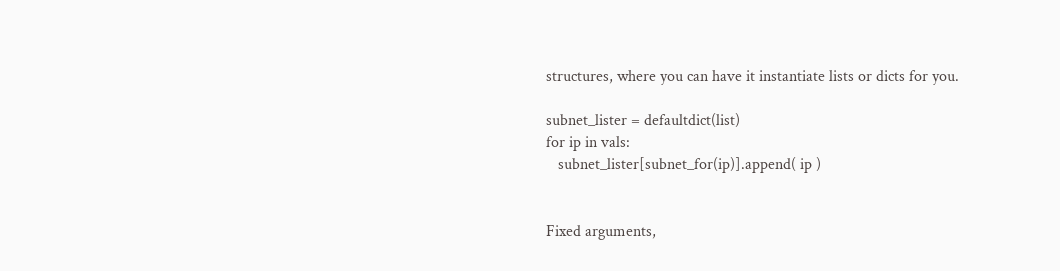structures, where you can have it instantiate lists or dicts for you.

subnet_lister = defaultdict(list)
for ip in vals:
   subnet_lister[subnet_for(ip)].append( ip )


Fixed arguments,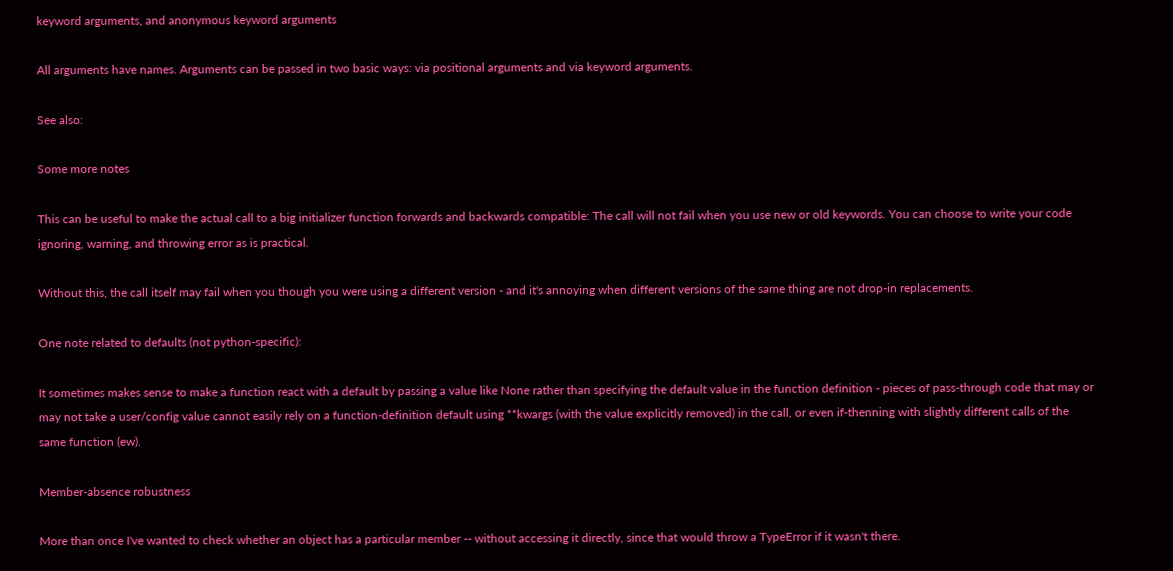keyword arguments, and anonymous keyword arguments

All arguments have names. Arguments can be passed in two basic ways: via positional arguments and via keyword arguments.

See also:

Some more notes

This can be useful to make the actual call to a big initializer function forwards and backwards compatible: The call will not fail when you use new or old keywords. You can choose to write your code ignoring, warning, and throwing error as is practical.

Without this, the call itself may fail when you though you were using a different version - and it's annoying when different versions of the same thing are not drop-in replacements.

One note related to defaults (not python-specific):

It sometimes makes sense to make a function react with a default by passing a value like None rather than specifying the default value in the function definition - pieces of pass-through code that may or may not take a user/config value cannot easily rely on a function-definition default using **kwargs (with the value explicitly removed) in the call, or even if-thenning with slightly different calls of the same function (ew).

Member-absence robustness

More than once I've wanted to check whether an object has a particular member -- without accessing it directly, since that would throw a TypeError if it wasn't there.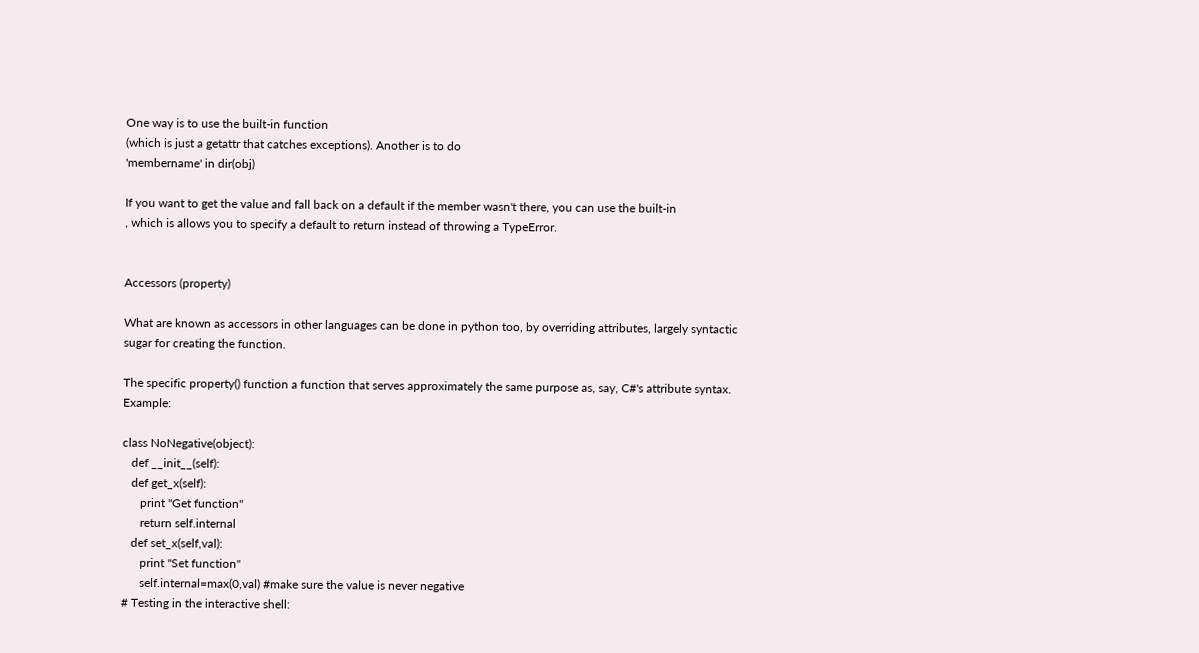One way is to use the built-in function
(which is just a getattr that catches exceptions). Another is to do
'membername' in dir(obj)

If you want to get the value and fall back on a default if the member wasn't there, you can use the built-in
, which is allows you to specify a default to return instead of throwing a TypeError.


Accessors (property)

What are known as accessors in other languages can be done in python too, by overriding attributes, largely syntactic sugar for creating the function.

The specific property() function a function that serves approximately the same purpose as, say, C#'s attribute syntax. Example:

class NoNegative(object):
   def __init__(self):
   def get_x(self):
      print "Get function"
      return self.internal
   def set_x(self,val):
      print "Set function"
      self.internal=max(0,val) #make sure the value is never negative
# Testing in the interactive shell: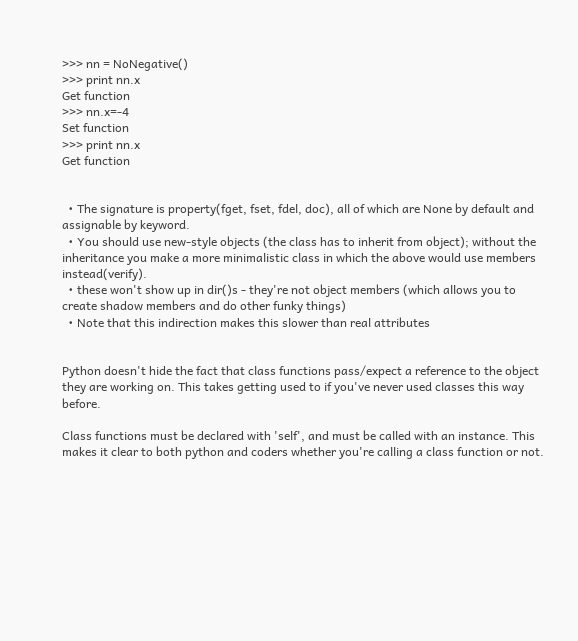>>> nn = NoNegative()
>>> print nn.x
Get function
>>> nn.x=-4
Set function
>>> print nn.x
Get function


  • The signature is property(fget, fset, fdel, doc), all of which are None by default and assignable by keyword.
  • You should use new-style objects (the class has to inherit from object); without the inheritance you make a more minimalistic class in which the above would use members instead(verify).
  • these won't show up in dir()s - they're not object members (which allows you to create shadow members and do other funky things)
  • Note that this indirection makes this slower than real attributes


Python doesn't hide the fact that class functions pass/expect a reference to the object they are working on. This takes getting used to if you've never used classes this way before.

Class functions must be declared with 'self', and must be called with an instance. This makes it clear to both python and coders whether you're calling a class function or not.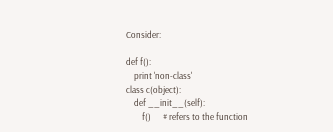Consider:

def f():
    print 'non-class'
class c(object):
    def __init__(self):
        f()      # refers to the function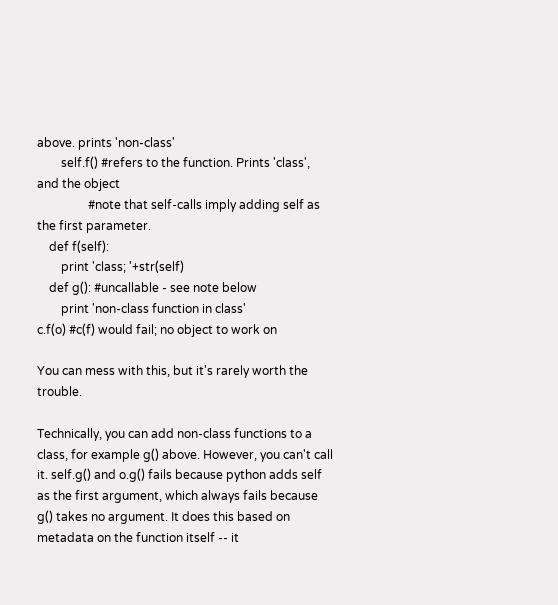above. prints 'non-class'
        self.f() #refers to the function. Prints 'class', and the object
                 #note that self-calls imply adding self as the first parameter.
    def f(self):
        print 'class; '+str(self)
    def g(): #uncallable - see note below
        print 'non-class function in class'
c.f(o) #c(f) would fail; no object to work on

You can mess with this, but it's rarely worth the trouble.

Technically, you can add non-class functions to a class, for example g() above. However, you can't call it. self.g() and o.g() fails because python adds self as the first argument, which always fails because g() takes no argument. It does this based on metadata on the function itself -- it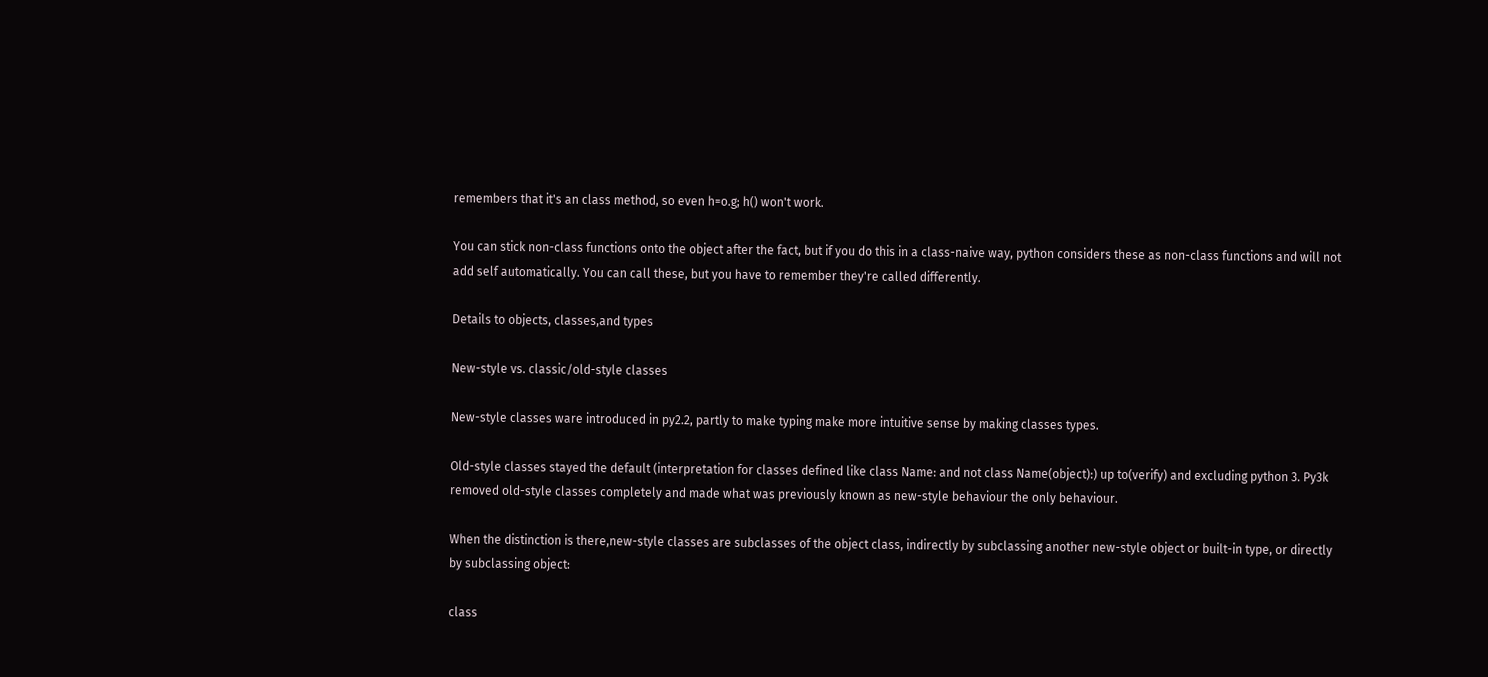remembers that it's an class method, so even h=o.g; h() won't work.

You can stick non-class functions onto the object after the fact, but if you do this in a class-naive way, python considers these as non-class functions and will not add self automatically. You can call these, but you have to remember they're called differently.

Details to objects, classes,and types

New-style vs. classic/old-style classes

New-style classes ware introduced in py2.2, partly to make typing make more intuitive sense by making classes types.

Old-style classes stayed the default (interpretation for classes defined like class Name: and not class Name(object):) up to(verify) and excluding python 3. Py3k removed old-style classes completely and made what was previously known as new-style behaviour the only behaviour.

When the distinction is there,new-style classes are subclasses of the object class, indirectly by subclassing another new-style object or built-in type, or directly by subclassing object:

class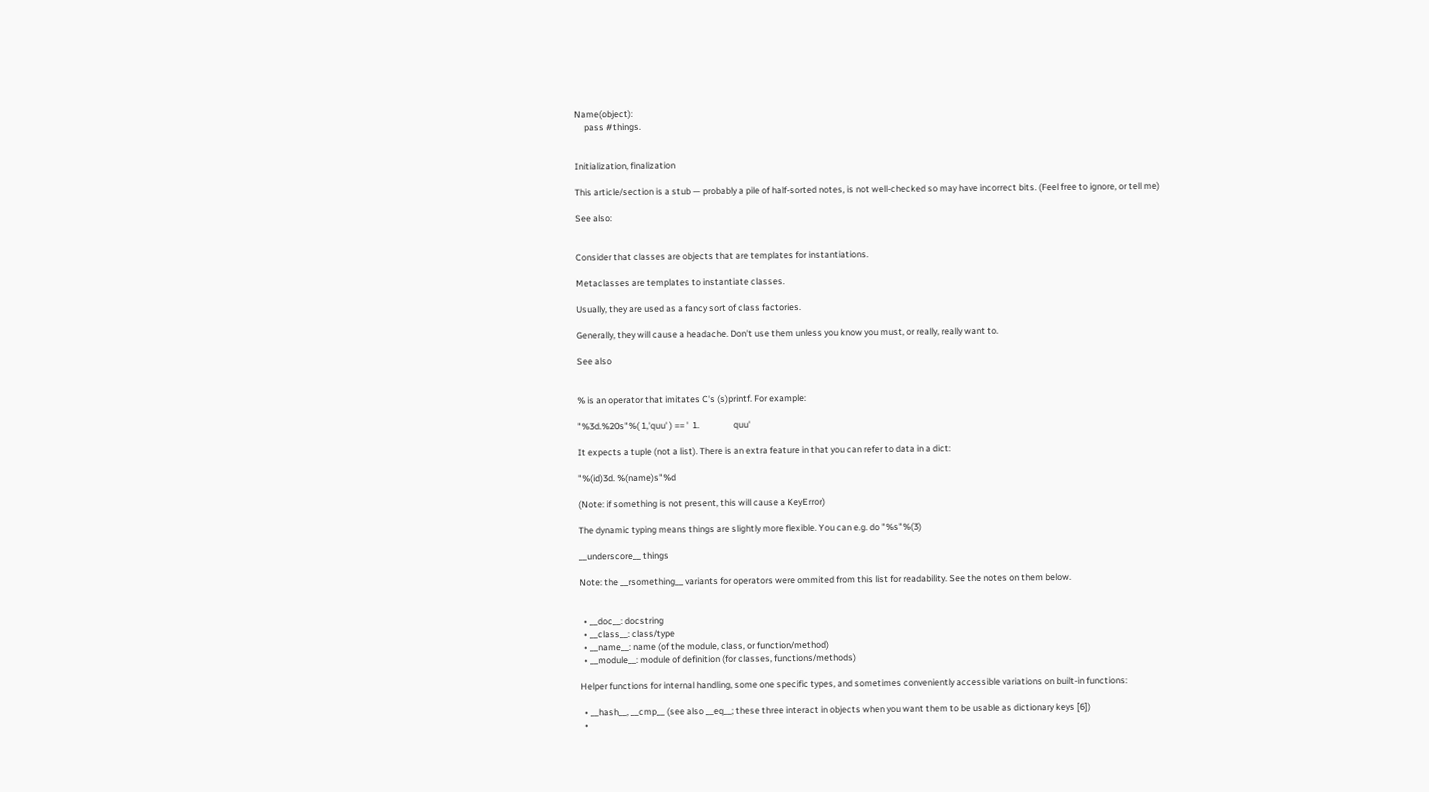Name(object):
     pass #things.


Initialization, finalization

This article/section is a stub — probably a pile of half-sorted notes, is not well-checked so may have incorrect bits. (Feel free to ignore, or tell me)

See also:


Consider that classes are objects that are templates for instantiations.

Metaclasses are templates to instantiate classes.

Usually, they are used as a fancy sort of class factories.

Generally, they will cause a headache. Don't use them unless you know you must, or really, really want to.

See also


% is an operator that imitates C's (s)printf. For example:

"%3d.%20s"%( 1,'quu' ) == '  1.                 quu'

It expects a tuple (not a list). There is an extra feature in that you can refer to data in a dict:

"%(id)3d. %(name)s"%d

(Note: if something is not present, this will cause a KeyError)

The dynamic typing means things are slightly more flexible. You can e.g. do "%s"%(3)

__underscore__ things

Note: the __rsomething__ variants for operators were ommited from this list for readability. See the notes on them below.


  • __doc__: docstring
  • __class__: class/type
  • __name__: name (of the module, class, or function/method)
  • __module__: module of definition (for classes, functions/methods)

Helper functions for internal handling, some one specific types, and sometimes conveniently accessible variations on built-in functions:

  • __hash__, __cmp__ (see also __eq__; these three interact in objects when you want them to be usable as dictionary keys [6])
  •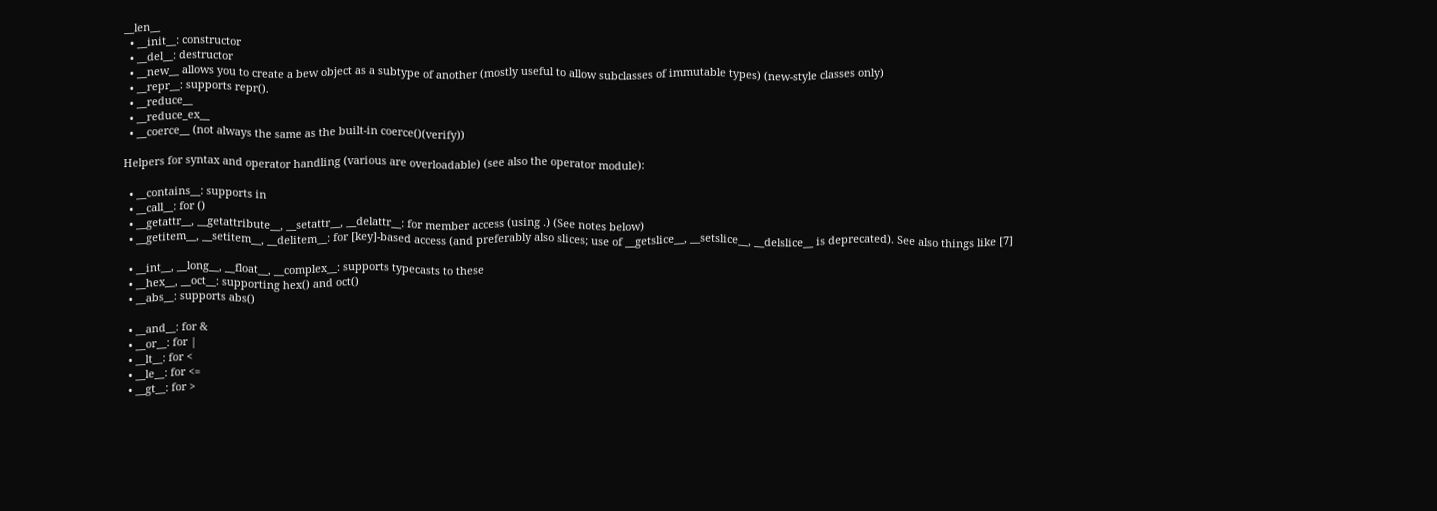__len__
  • __init__: constructor
  • __del__: destructor
  • __new__ allows you to create a bew object as a subtype of another (mostly useful to allow subclasses of immutable types) (new-style classes only)
  • __repr__: supports repr().
  • __reduce__
  • __reduce_ex__
  • __coerce__ (not always the same as the built-in coerce()(verify))

Helpers for syntax and operator handling (various are overloadable) (see also the operator module):

  • __contains__: supports in
  • __call__: for ()
  • __getattr__, __getattribute__, __setattr__, __delattr__: for member access (using .) (See notes below)
  • __getitem__, __setitem__, __delitem__: for [key]-based access (and preferably also slices; use of __getslice__, __setslice__, __delslice__ is deprecated). See also things like [7]

  • __int__, __long__, __float__, __complex__: supports typecasts to these
  • __hex__, __oct__: supporting hex() and oct()
  • __abs__: supports abs()

  • __and__: for &
  • __or__: for |
  • __lt__: for <
  • __le__: for <=
  • __gt__: for >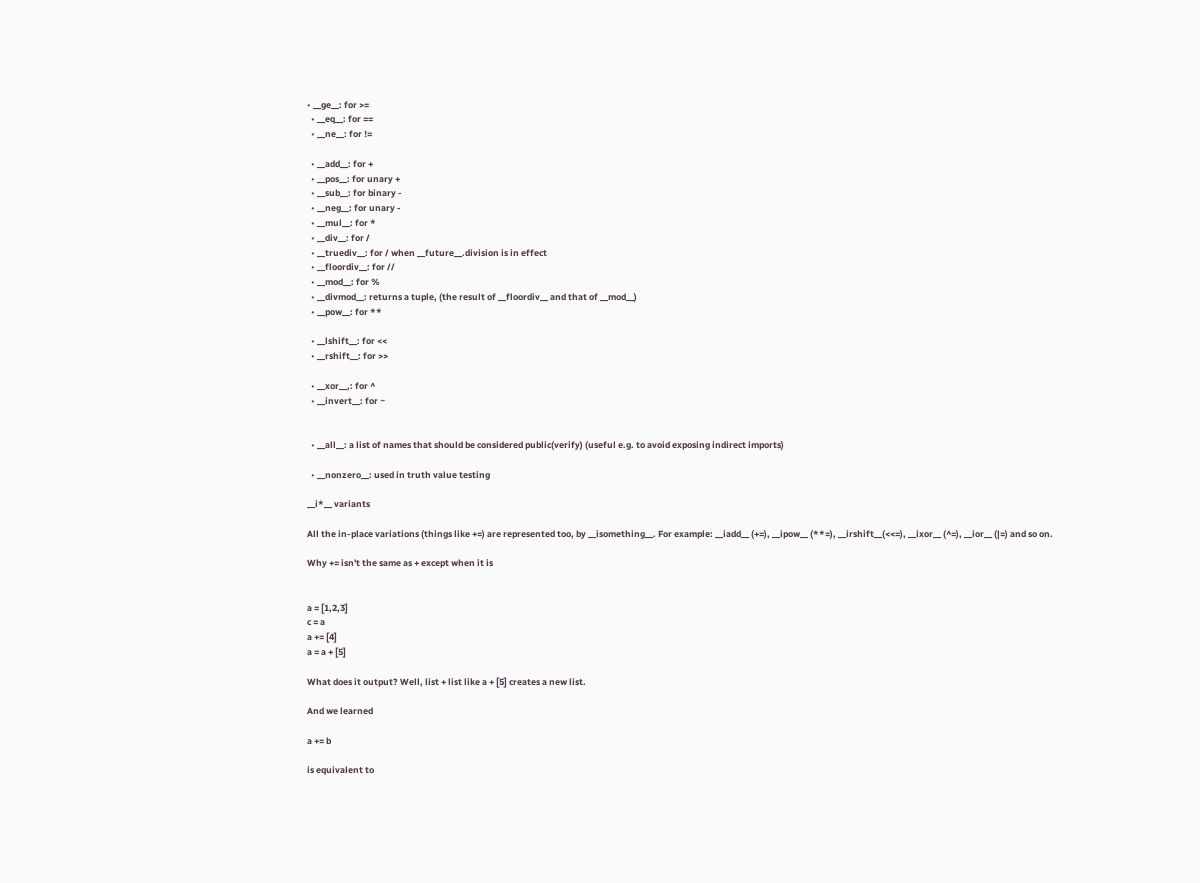• __ge__: for >=
  • __eq__: for ==
  • __ne__: for !=

  • __add__: for +
  • __pos__: for unary +
  • __sub__: for binary -
  • __neg__: for unary -
  • __mul__: for *
  • __div__: for /
  • __truediv__: for / when __future__.division is in effect
  • __floordiv__: for //
  • __mod__: for %
  • __divmod__: returns a tuple, (the result of __floordiv__ and that of __mod__)
  • __pow__: for **

  • __lshift__: for <<
  • __rshift__: for >>

  • __xor__,: for ^
  • __invert__: for ~


  • __all__: a list of names that should be considered public(verify) (useful e.g. to avoid exposing indirect imports)

  • __nonzero__: used in truth value testing

__i*__ variants

All the in-place variations (things like +=) are represented too, by __isomething__. For example: __iadd__ (+=), __ipow__ (**=), __irshift__(<<=), __ixor__ (^=), __ior__ (|=) and so on.

Why += isn't the same as + except when it is


a = [1,2,3]
c = a
a += [4]
a = a + [5]

What does it output? Well, list + list like a + [5] creates a new list.

And we learned

a += b

is equivalent to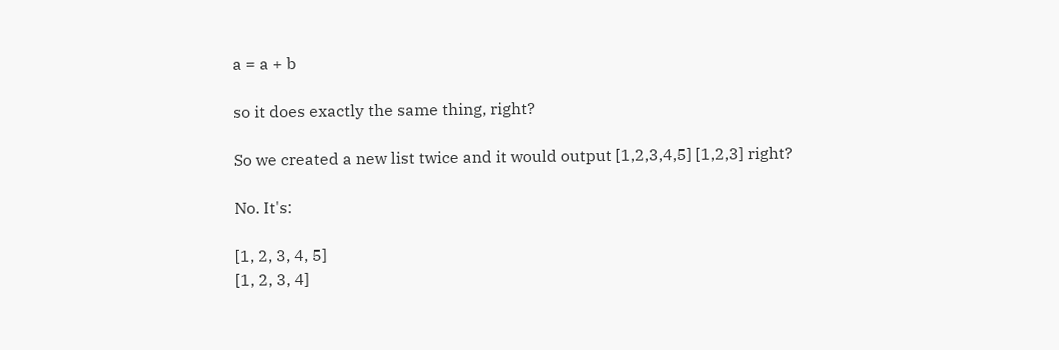a = a + b

so it does exactly the same thing, right?

So we created a new list twice and it would output [1,2,3,4,5] [1,2,3] right?

No. It's:

[1, 2, 3, 4, 5]
[1, 2, 3, 4]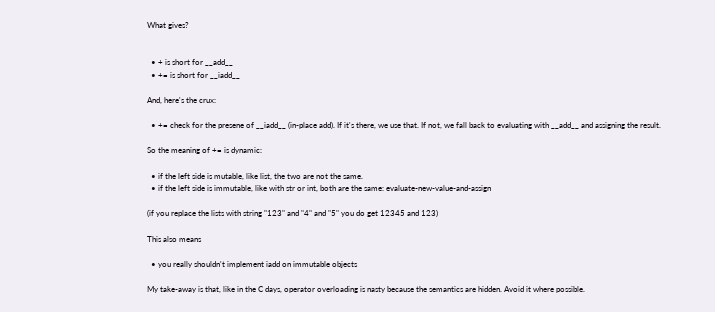What gives?


  • + is short for __add__
  • += is short for __iadd__

And, here's the crux:

  • += check for the presene of __iadd__ (in-place add). If it's there, we use that. If not, we fall back to evaluating with __add__ and assigning the result.

So the meaning of += is dynamic:

  • if the left side is mutable, like list, the two are not the same.
  • if the left side is immutable, like with str or int, both are the same: evaluate-new-value-and-assign

(if you replace the lists with string "123" and "4" and "5" you do get 12345 and 123)

This also means

  • you really shouldn't implement iadd on immutable objects

My take-away is that, like in the C days, operator overloading is nasty because the semantics are hidden. Avoid it where possible.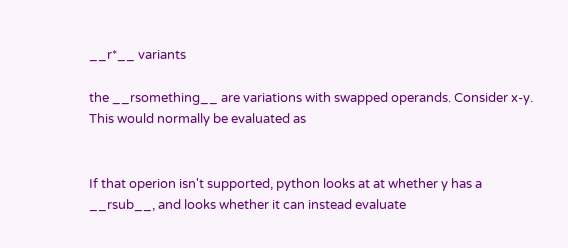__r*__ variants

the __rsomething__ are variations with swapped operands. Consider x-y. This would normally be evaluated as


If that operion isn't supported, python looks at at whether y has a __rsub__, and looks whether it can instead evaluate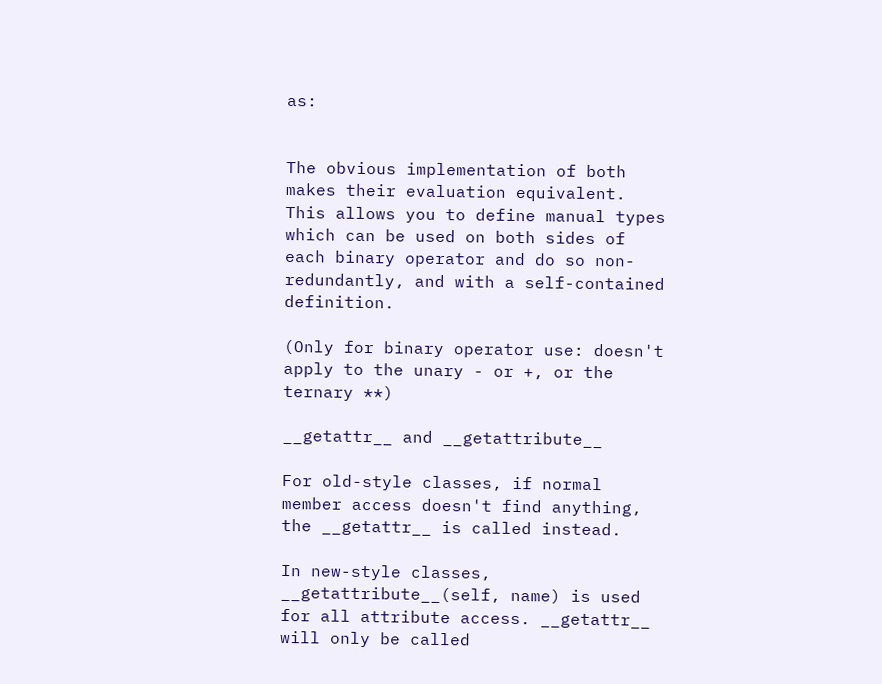as:


The obvious implementation of both makes their evaluation equivalent. This allows you to define manual types which can be used on both sides of each binary operator and do so non-redundantly, and with a self-contained definition.

(Only for binary operator use: doesn't apply to the unary - or +, or the ternary **)

__getattr__ and __getattribute__

For old-style classes, if normal member access doesn't find anything, the __getattr__ is called instead.

In new-style classes, __getattribute__(self, name) is used for all attribute access. __getattr__ will only be called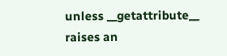unless __getattribute__ raises an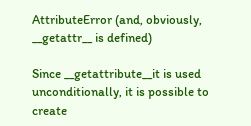AttributeError (and, obviously, __getattr__ is defined)

Since __getattribute__it is used unconditionally, it is possible to create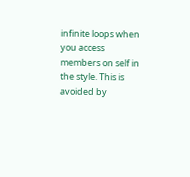infinite loops when you access members on self in the style. This is avoided by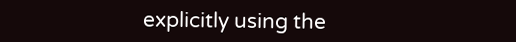explicitly using the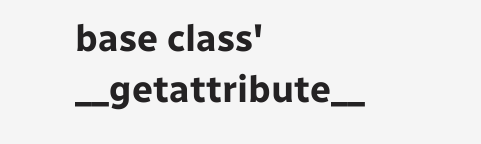base class' __getattribute__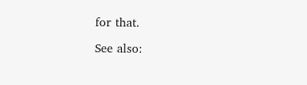for that.

See also: